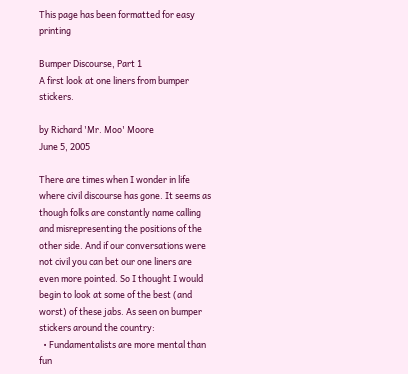This page has been formatted for easy printing

Bumper Discourse, Part 1
A first look at one liners from bumper stickers.

by Richard 'Mr. Moo' Moore
June 5, 2005

There are times when I wonder in life where civil discourse has gone. It seems as though folks are constantly name calling and misrepresenting the positions of the other side. And if our conversations were not civil you can bet our one liners are even more pointed. So I thought I would begin to look at some of the best (and worst) of these jabs. As seen on bumper stickers around the country:
  • Fundamentalists are more mental than fun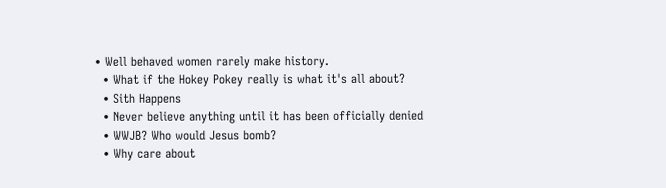• Well behaved women rarely make history.
  • What if the Hokey Pokey really is what it's all about?
  • Sith Happens
  • Never believe anything until it has been officially denied
  • WWJB? Who would Jesus bomb?
  • Why care about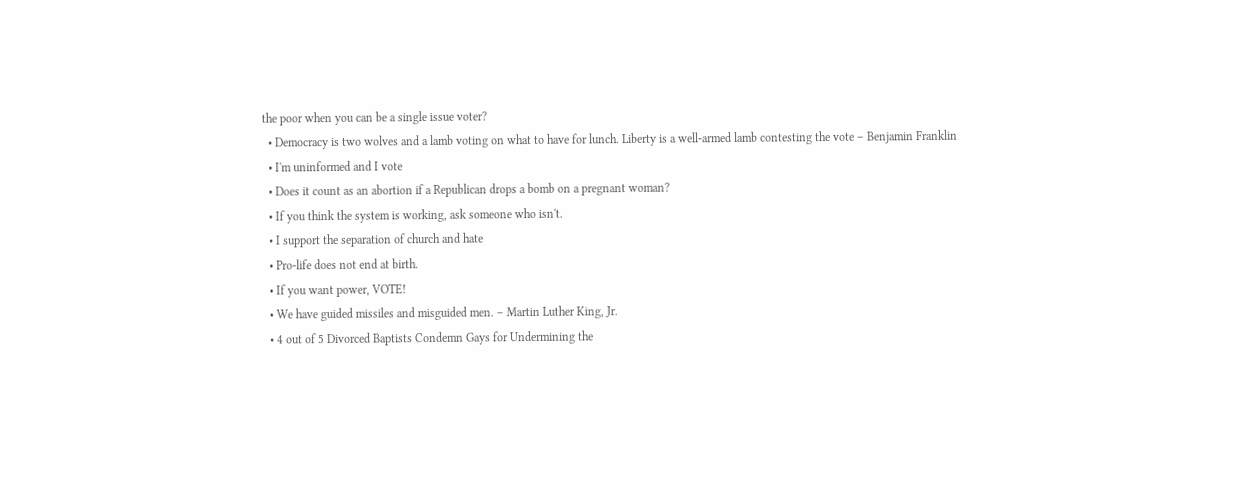the poor when you can be a single issue voter?
  • Democracy is two wolves and a lamb voting on what to have for lunch. Liberty is a well-armed lamb contesting the vote – Benjamin Franklin
  • I'm uninformed and I vote
  • Does it count as an abortion if a Republican drops a bomb on a pregnant woman?
  • If you think the system is working, ask someone who isn't.
  • I support the separation of church and hate
  • Pro-life does not end at birth.
  • If you want power, VOTE!
  • We have guided missiles and misguided men. – Martin Luther King, Jr.
  • 4 out of 5 Divorced Baptists Condemn Gays for Undermining the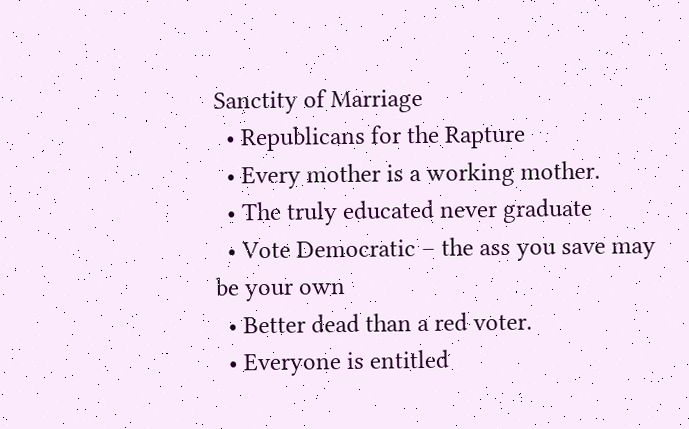Sanctity of Marriage
  • Republicans for the Rapture
  • Every mother is a working mother.
  • The truly educated never graduate
  • Vote Democratic – the ass you save may be your own
  • Better dead than a red voter.
  • Everyone is entitled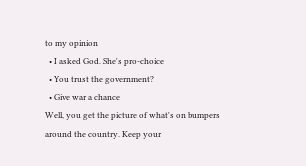to my opinion
  • I asked God. She's pro-choice
  • You trust the government?
  • Give war a chance
Well, you get the picture of what's on bumpers around the country. Keep your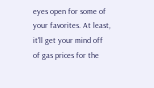eyes open for some of your favorites. At least, it'll get your mind off of gas prices for the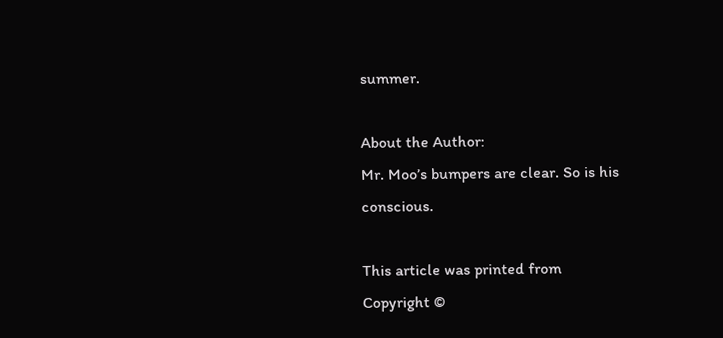summer.

About the Author:
Mr. Moo’s bumpers are clear. So is his conscious.

This article was printed from
Copyright ©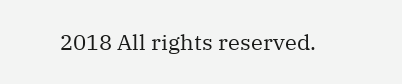2018 All rights reserved.